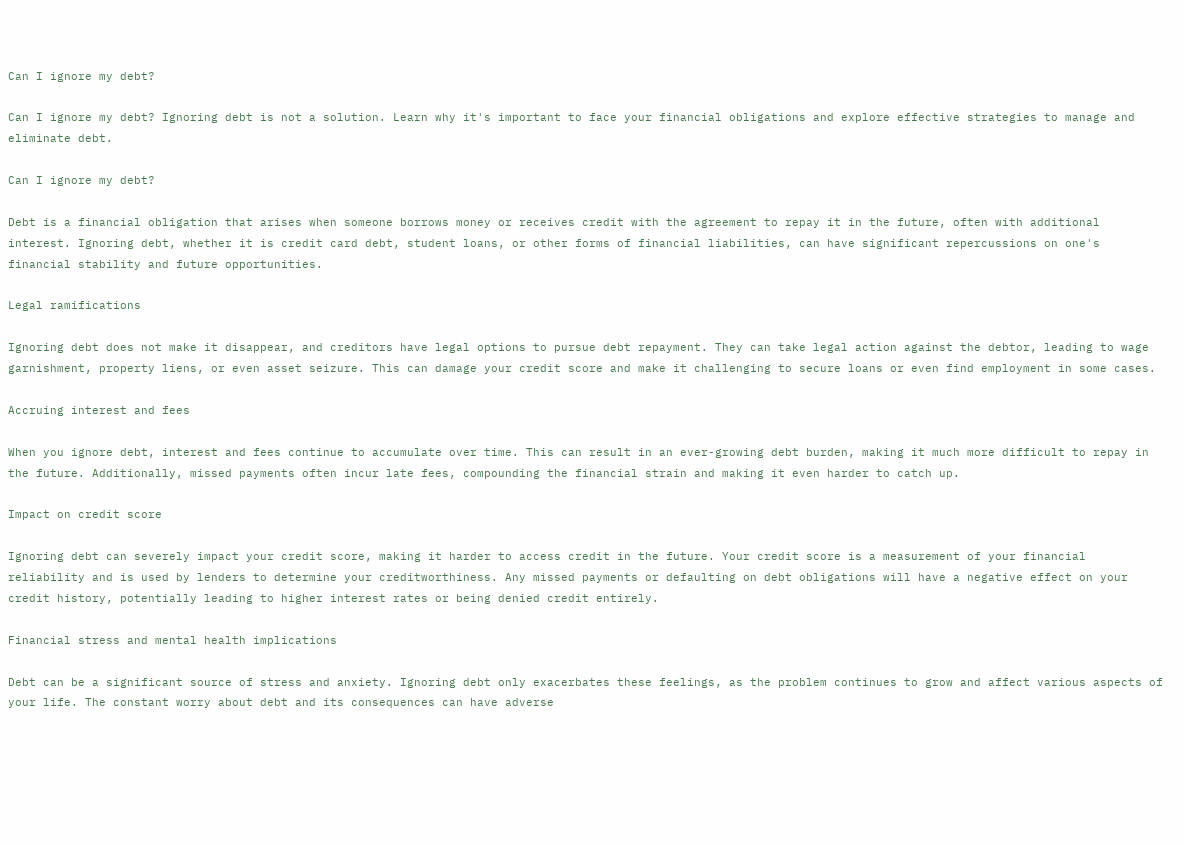Can I ignore my debt?

Can I ignore my debt? Ignoring debt is not a solution. Learn why it's important to face your financial obligations and explore effective strategies to manage and eliminate debt.

Can I ignore my debt?

Debt is a financial obligation that arises when someone borrows money or receives credit with the agreement to repay it in the future, often with additional interest. Ignoring debt, whether it is credit card debt, student loans, or other forms of financial liabilities, can have significant repercussions on one's financial stability and future opportunities.

Legal ramifications

Ignoring debt does not make it disappear, and creditors have legal options to pursue debt repayment. They can take legal action against the debtor, leading to wage garnishment, property liens, or even asset seizure. This can damage your credit score and make it challenging to secure loans or even find employment in some cases.

Accruing interest and fees

When you ignore debt, interest and fees continue to accumulate over time. This can result in an ever-growing debt burden, making it much more difficult to repay in the future. Additionally, missed payments often incur late fees, compounding the financial strain and making it even harder to catch up.

Impact on credit score

Ignoring debt can severely impact your credit score, making it harder to access credit in the future. Your credit score is a measurement of your financial reliability and is used by lenders to determine your creditworthiness. Any missed payments or defaulting on debt obligations will have a negative effect on your credit history, potentially leading to higher interest rates or being denied credit entirely.

Financial stress and mental health implications

Debt can be a significant source of stress and anxiety. Ignoring debt only exacerbates these feelings, as the problem continues to grow and affect various aspects of your life. The constant worry about debt and its consequences can have adverse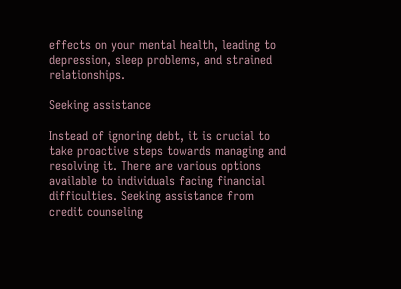effects on your mental health, leading to depression, sleep problems, and strained relationships.

Seeking assistance

Instead of ignoring debt, it is crucial to take proactive steps towards managing and resolving it. There are various options available to individuals facing financial difficulties. Seeking assistance from credit counseling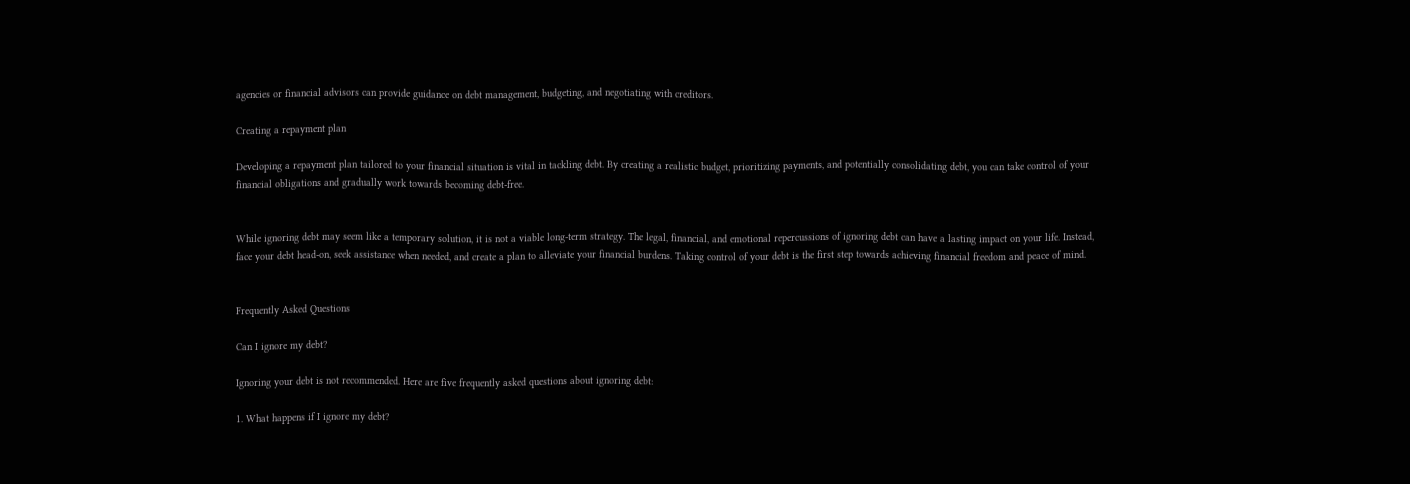agencies or financial advisors can provide guidance on debt management, budgeting, and negotiating with creditors.

Creating a repayment plan

Developing a repayment plan tailored to your financial situation is vital in tackling debt. By creating a realistic budget, prioritizing payments, and potentially consolidating debt, you can take control of your financial obligations and gradually work towards becoming debt-free.


While ignoring debt may seem like a temporary solution, it is not a viable long-term strategy. The legal, financial, and emotional repercussions of ignoring debt can have a lasting impact on your life. Instead, face your debt head-on, seek assistance when needed, and create a plan to alleviate your financial burdens. Taking control of your debt is the first step towards achieving financial freedom and peace of mind.


Frequently Asked Questions

Can I ignore my debt?

Ignoring your debt is not recommended. Here are five frequently asked questions about ignoring debt:

1. What happens if I ignore my debt?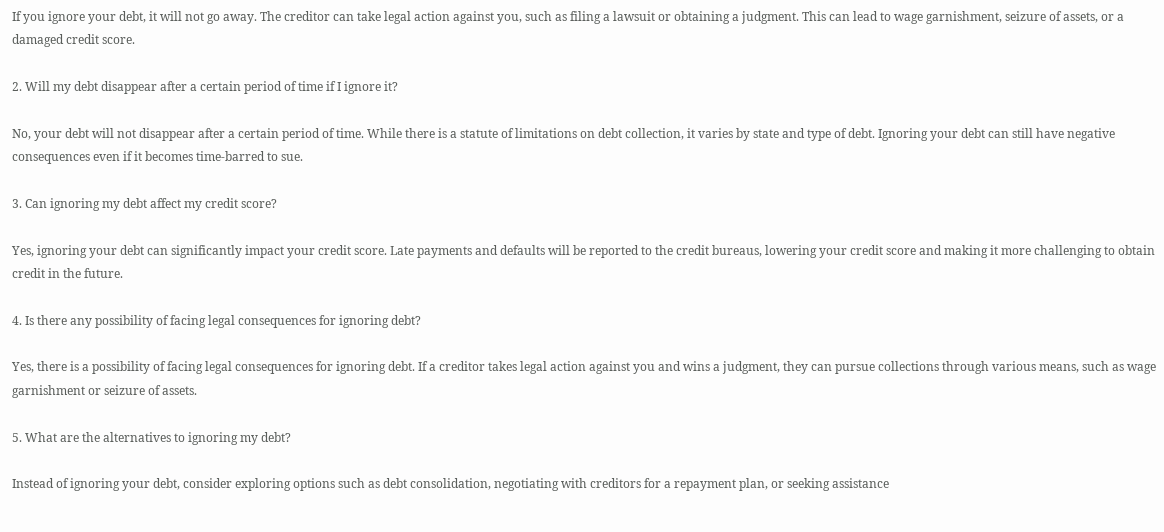If you ignore your debt, it will not go away. The creditor can take legal action against you, such as filing a lawsuit or obtaining a judgment. This can lead to wage garnishment, seizure of assets, or a damaged credit score.

2. Will my debt disappear after a certain period of time if I ignore it?

No, your debt will not disappear after a certain period of time. While there is a statute of limitations on debt collection, it varies by state and type of debt. Ignoring your debt can still have negative consequences even if it becomes time-barred to sue.

3. Can ignoring my debt affect my credit score?

Yes, ignoring your debt can significantly impact your credit score. Late payments and defaults will be reported to the credit bureaus, lowering your credit score and making it more challenging to obtain credit in the future.

4. Is there any possibility of facing legal consequences for ignoring debt?

Yes, there is a possibility of facing legal consequences for ignoring debt. If a creditor takes legal action against you and wins a judgment, they can pursue collections through various means, such as wage garnishment or seizure of assets.

5. What are the alternatives to ignoring my debt?

Instead of ignoring your debt, consider exploring options such as debt consolidation, negotiating with creditors for a repayment plan, or seeking assistance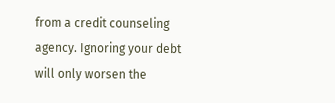from a credit counseling agency. Ignoring your debt will only worsen the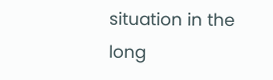situation in the long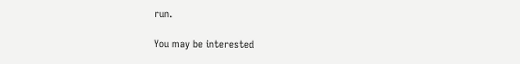run.

You may be interested